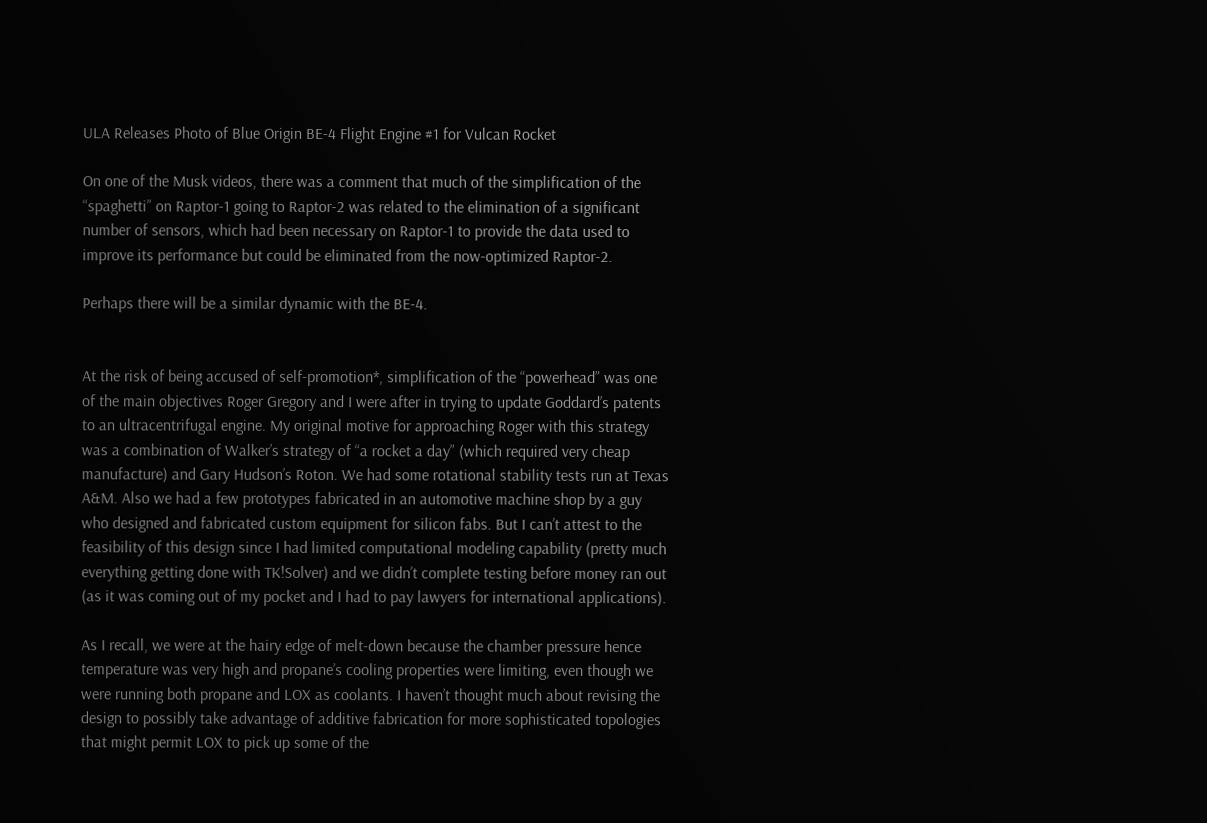ULA Releases Photo of Blue Origin BE-4 Flight Engine #1 for Vulcan Rocket

On one of the Musk videos, there was a comment that much of the simplification of the “spaghetti” on Raptor-1 going to Raptor-2 was related to the elimination of a significant number of sensors, which had been necessary on Raptor-1 to provide the data used to improve its performance but could be eliminated from the now-optimized Raptor-2.

Perhaps there will be a similar dynamic with the BE-4.


At the risk of being accused of self-promotion*, simplification of the “powerhead” was one of the main objectives Roger Gregory and I were after in trying to update Goddard’s patents to an ultracentrifugal engine. My original motive for approaching Roger with this strategy was a combination of Walker’s strategy of “a rocket a day” (which required very cheap manufacture) and Gary Hudson’s Roton. We had some rotational stability tests run at Texas A&M. Also we had a few prototypes fabricated in an automotive machine shop by a guy who designed and fabricated custom equipment for silicon fabs. But I can’t attest to the feasibility of this design since I had limited computational modeling capability (pretty much everything getting done with TK!Solver) and we didn’t complete testing before money ran out (as it was coming out of my pocket and I had to pay lawyers for international applications).

As I recall, we were at the hairy edge of melt-down because the chamber pressure hence temperature was very high and propane’s cooling properties were limiting, even though we were running both propane and LOX as coolants. I haven’t thought much about revising the design to possibly take advantage of additive fabrication for more sophisticated topologies that might permit LOX to pick up some of the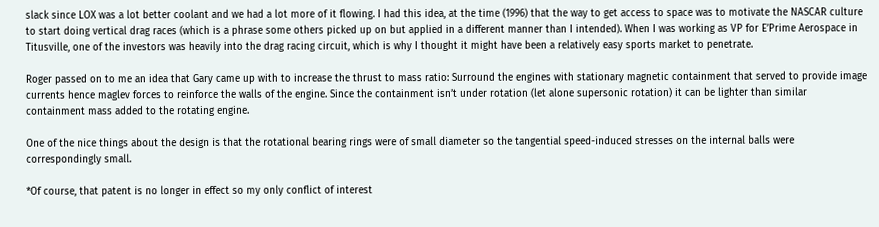slack since LOX was a lot better coolant and we had a lot more of it flowing. I had this idea, at the time (1996) that the way to get access to space was to motivate the NASCAR culture to start doing vertical drag races (which is a phrase some others picked up on but applied in a different manner than I intended). When I was working as VP for E’Prime Aerospace in Titusville, one of the investors was heavily into the drag racing circuit, which is why I thought it might have been a relatively easy sports market to penetrate.

Roger passed on to me an idea that Gary came up with to increase the thrust to mass ratio: Surround the engines with stationary magnetic containment that served to provide image currents hence maglev forces to reinforce the walls of the engine. Since the containment isn’t under rotation (let alone supersonic rotation) it can be lighter than similar containment mass added to the rotating engine.

One of the nice things about the design is that the rotational bearing rings were of small diameter so the tangential speed-induced stresses on the internal balls were correspondingly small.

*Of course, that patent is no longer in effect so my only conflict of interest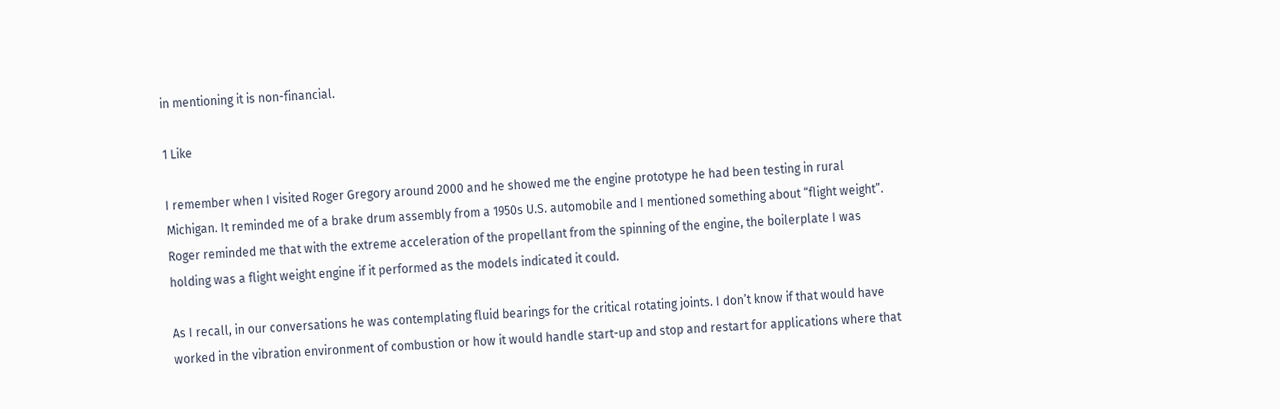in mentioning it is non-financial.

1 Like

I remember when I visited Roger Gregory around 2000 and he showed me the engine prototype he had been testing in rural Michigan. It reminded me of a brake drum assembly from a 1950s U.S. automobile and I mentioned something about “flight weight”. Roger reminded me that with the extreme acceleration of the propellant from the spinning of the engine, the boilerplate I was holding was a flight weight engine if it performed as the models indicated it could.

As I recall, in our conversations he was contemplating fluid bearings for the critical rotating joints. I don’t know if that would have worked in the vibration environment of combustion or how it would handle start-up and stop and restart for applications where that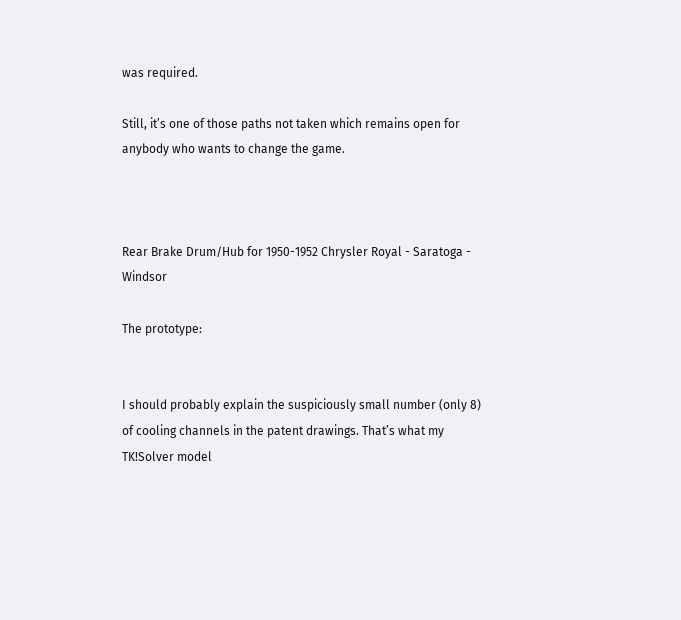was required.

Still, it’s one of those paths not taken which remains open for anybody who wants to change the game.



Rear Brake Drum/Hub for 1950-1952 Chrysler Royal - Saratoga - Windsor

The prototype:


I should probably explain the suspiciously small number (only 8) of cooling channels in the patent drawings. That’s what my TK!Solver model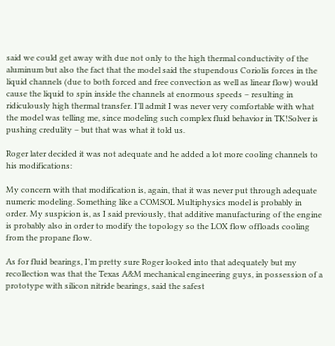said we could get away with due not only to the high thermal conductivity of the aluminum but also the fact that the model said the stupendous Coriolis forces in the liquid channels (due to both forced and free convection as well as linear flow) would cause the liquid to spin inside the channels at enormous speeds – resulting in ridiculously high thermal transfer. I’ll admit I was never very comfortable with what the model was telling me, since modeling such complex fluid behavior in TK!Solver is pushing credulity – but that was what it told us.

Roger later decided it was not adequate and he added a lot more cooling channels to his modifications:

My concern with that modification is, again, that it was never put through adequate numeric modeling. Something like a COMSOL Multiphysics model is probably in order. My suspicion is, as I said previously, that additive manufacturing of the engine is probably also in order to modify the topology so the LOX flow offloads cooling from the propane flow.

As for fluid bearings, I’m pretty sure Roger looked into that adequately but my recollection was that the Texas A&M mechanical engineering guys, in possession of a prototype with silicon nitride bearings, said the safest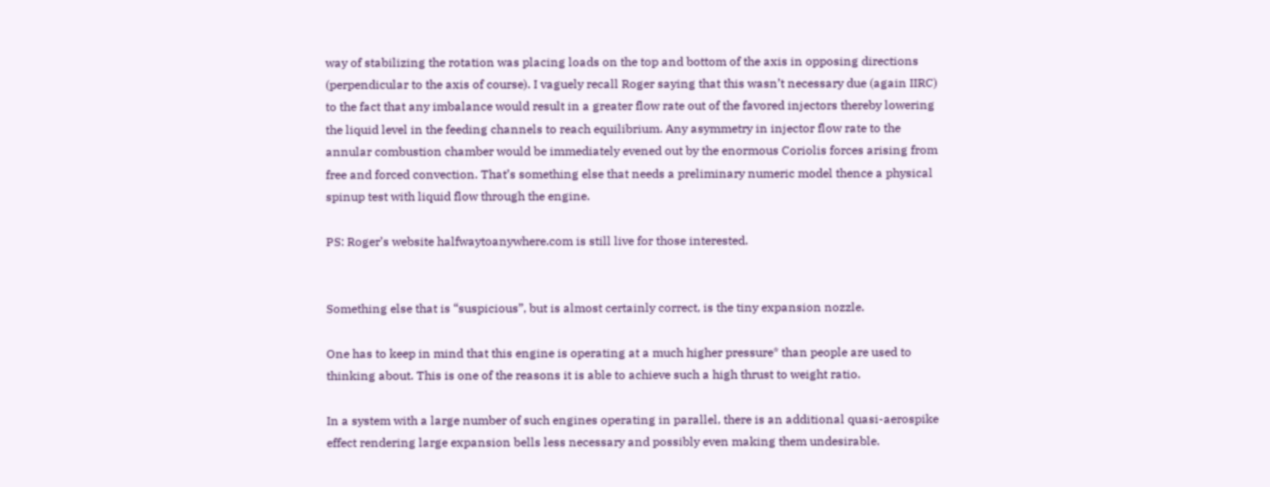way of stabilizing the rotation was placing loads on the top and bottom of the axis in opposing directions (perpendicular to the axis of course). I vaguely recall Roger saying that this wasn’t necessary due (again IIRC) to the fact that any imbalance would result in a greater flow rate out of the favored injectors thereby lowering the liquid level in the feeding channels to reach equilibrium. Any asymmetry in injector flow rate to the annular combustion chamber would be immediately evened out by the enormous Coriolis forces arising from free and forced convection. That’s something else that needs a preliminary numeric model thence a physical spinup test with liquid flow through the engine.

PS: Roger’s website halfwaytoanywhere.com is still live for those interested.


Something else that is “suspicious”, but is almost certainly correct, is the tiny expansion nozzle.

One has to keep in mind that this engine is operating at a much higher pressure* than people are used to thinking about. This is one of the reasons it is able to achieve such a high thrust to weight ratio.

In a system with a large number of such engines operating in parallel, there is an additional quasi-aerospike effect rendering large expansion bells less necessary and possibly even making them undesirable.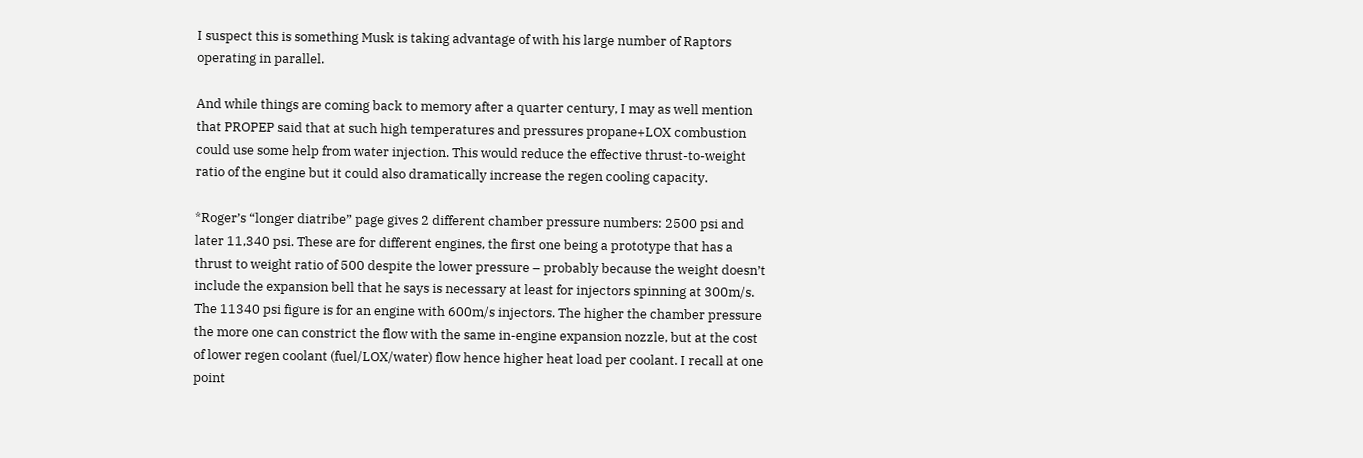I suspect this is something Musk is taking advantage of with his large number of Raptors operating in parallel.

And while things are coming back to memory after a quarter century, I may as well mention that PROPEP said that at such high temperatures and pressures propane+LOX combustion could use some help from water injection. This would reduce the effective thrust-to-weight ratio of the engine but it could also dramatically increase the regen cooling capacity.

*Roger’s “longer diatribe” page gives 2 different chamber pressure numbers: 2500 psi and later 11,340 psi. These are for different engines, the first one being a prototype that has a thrust to weight ratio of 500 despite the lower pressure – probably because the weight doesn’t include the expansion bell that he says is necessary at least for injectors spinning at 300m/s. The 11340 psi figure is for an engine with 600m/s injectors. The higher the chamber pressure the more one can constrict the flow with the same in-engine expansion nozzle, but at the cost of lower regen coolant (fuel/LOX/water) flow hence higher heat load per coolant. I recall at one point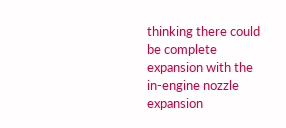thinking there could be complete expansion with the in-engine nozzle expansion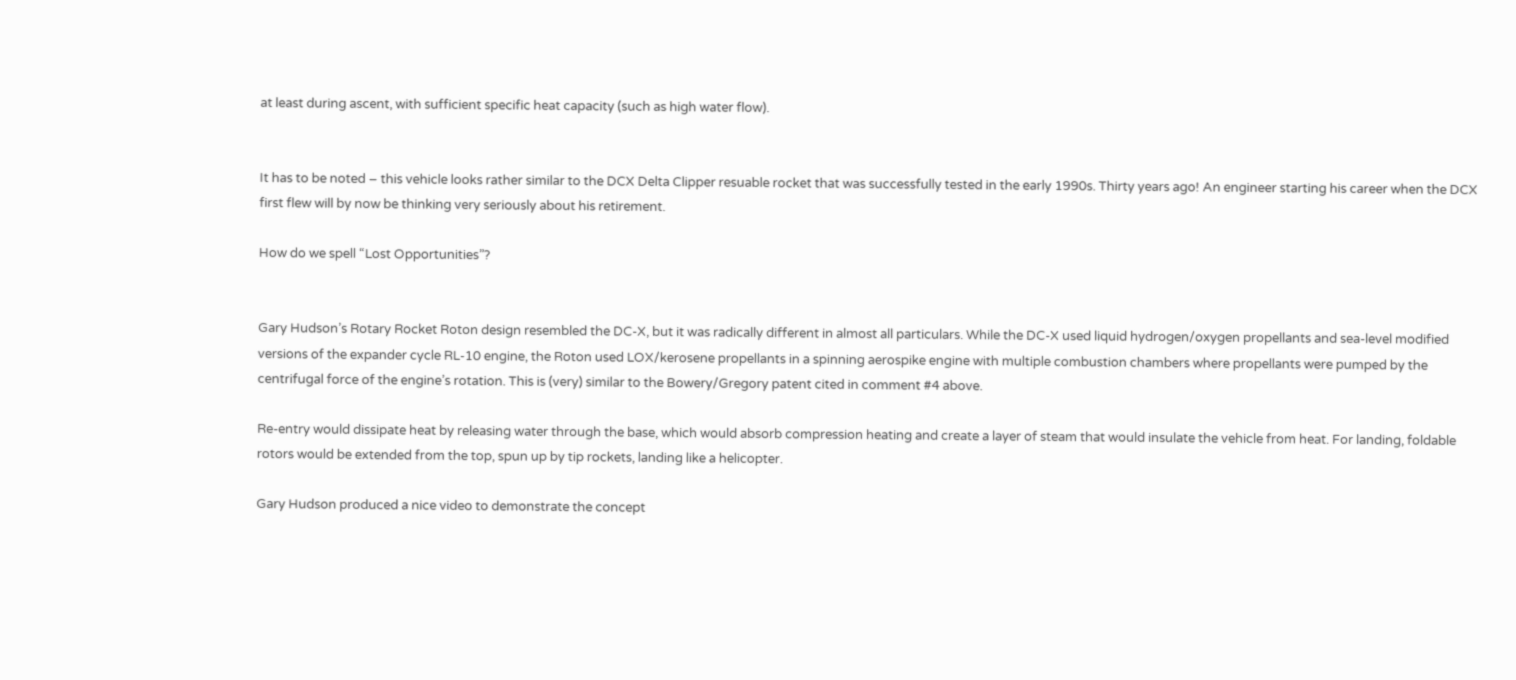at least during ascent, with sufficient specific heat capacity (such as high water flow).


It has to be noted – this vehicle looks rather similar to the DCX Delta Clipper resuable rocket that was successfully tested in the early 1990s. Thirty years ago! An engineer starting his career when the DCX first flew will by now be thinking very seriously about his retirement.

How do we spell “Lost Opportunities”?


Gary Hudson’s Rotary Rocket Roton design resembled the DC-X, but it was radically different in almost all particulars. While the DC-X used liquid hydrogen/oxygen propellants and sea-level modified versions of the expander cycle RL-10 engine, the Roton used LOX/kerosene propellants in a spinning aerospike engine with multiple combustion chambers where propellants were pumped by the centrifugal force of the engine’s rotation. This is (very) similar to the Bowery/Gregory patent cited in comment #4 above.

Re-entry would dissipate heat by releasing water through the base, which would absorb compression heating and create a layer of steam that would insulate the vehicle from heat. For landing, foldable rotors would be extended from the top, spun up by tip rockets, landing like a helicopter.

Gary Hudson produced a nice video to demonstrate the concept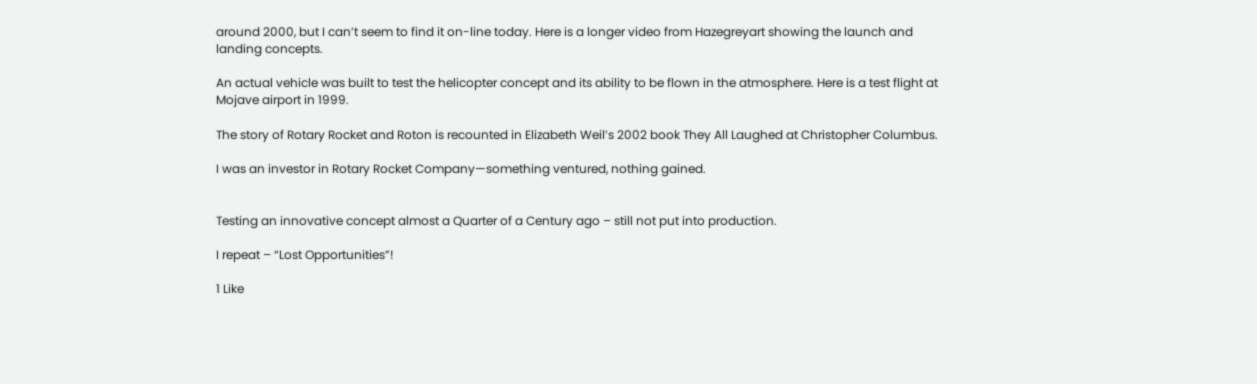around 2000, but I can’t seem to find it on-line today. Here is a longer video from Hazegreyart showing the launch and landing concepts.

An actual vehicle was built to test the helicopter concept and its ability to be flown in the atmosphere. Here is a test flight at Mojave airport in 1999.

The story of Rotary Rocket and Roton is recounted in Elizabeth Weil’s 2002 book They All Laughed at Christopher Columbus.

I was an investor in Rotary Rocket Company—something ventured, nothing gained.


Testing an innovative concept almost a Quarter of a Century ago – still not put into production.

I repeat – “Lost Opportunities”!

1 Like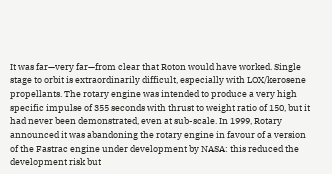It was far—very far—from clear that Roton would have worked. Single stage to orbit is extraordinarily difficult, especially with LOX/kerosene propellants. The rotary engine was intended to produce a very high specific impulse of 355 seconds with thrust to weight ratio of 150, but it had never been demonstrated, even at sub-scale. In 1999, Rotary announced it was abandoning the rotary engine in favour of a version of the Fastrac engine under development by NASA: this reduced the development risk but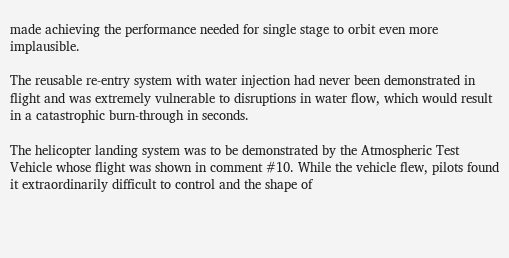made achieving the performance needed for single stage to orbit even more implausible.

The reusable re-entry system with water injection had never been demonstrated in flight and was extremely vulnerable to disruptions in water flow, which would result in a catastrophic burn-through in seconds.

The helicopter landing system was to be demonstrated by the Atmospheric Test Vehicle whose flight was shown in comment #10. While the vehicle flew, pilots found it extraordinarily difficult to control and the shape of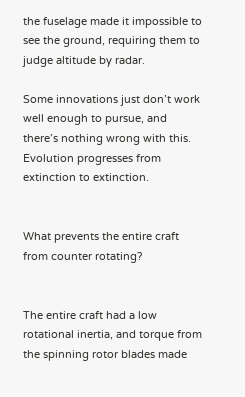the fuselage made it impossible to see the ground, requiring them to judge altitude by radar.

Some innovations just don’t work well enough to pursue, and there’s nothing wrong with this. Evolution progresses from extinction to extinction.


What prevents the entire craft from counter rotating?


The entire craft had a low rotational inertia, and torque from the spinning rotor blades made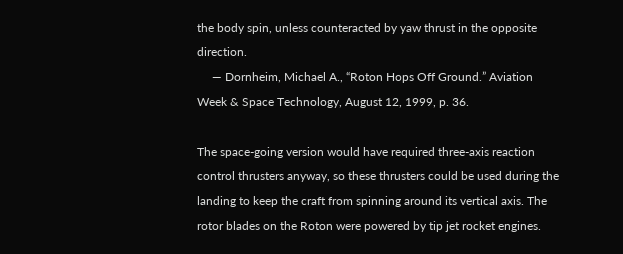the body spin, unless counteracted by yaw thrust in the opposite direction.
     — Dornheim, Michael A., “Roton Hops Off Ground.” Aviation Week & Space Technology, August 12, 1999, p. 36.

The space-going version would have required three-axis reaction control thrusters anyway, so these thrusters could be used during the landing to keep the craft from spinning around its vertical axis. The rotor blades on the Roton were powered by tip jet rocket engines.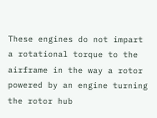These engines do not impart a rotational torque to the airframe in the way a rotor powered by an engine turning the rotor hub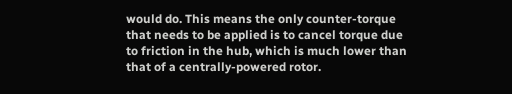would do. This means the only counter-torque that needs to be applied is to cancel torque due to friction in the hub, which is much lower than that of a centrally-powered rotor.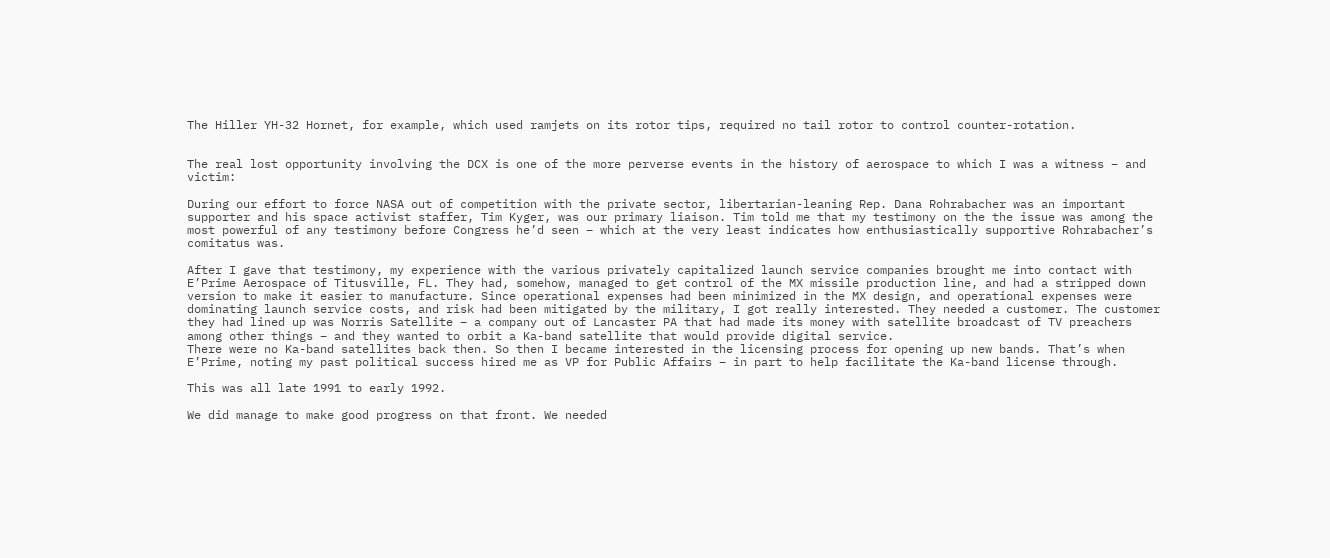The Hiller YH-32 Hornet, for example, which used ramjets on its rotor tips, required no tail rotor to control counter-rotation.


The real lost opportunity involving the DCX is one of the more perverse events in the history of aerospace to which I was a witness – and victim:

During our effort to force NASA out of competition with the private sector, libertarian-leaning Rep. Dana Rohrabacher was an important supporter and his space activist staffer, Tim Kyger, was our primary liaison. Tim told me that my testimony on the the issue was among the most powerful of any testimony before Congress he’d seen – which at the very least indicates how enthusiastically supportive Rohrabacher’s comitatus was.

After I gave that testimony, my experience with the various privately capitalized launch service companies brought me into contact with E’Prime Aerospace of Titusville, FL. They had, somehow, managed to get control of the MX missile production line, and had a stripped down version to make it easier to manufacture. Since operational expenses had been minimized in the MX design, and operational expenses were dominating launch service costs, and risk had been mitigated by the military, I got really interested. They needed a customer. The customer they had lined up was Norris Satellite – a company out of Lancaster PA that had made its money with satellite broadcast of TV preachers among other things – and they wanted to orbit a Ka-band satellite that would provide digital service.
There were no Ka-band satellites back then. So then I became interested in the licensing process for opening up new bands. That’s when E’Prime, noting my past political success hired me as VP for Public Affairs – in part to help facilitate the Ka-band license through.

This was all late 1991 to early 1992.

We did manage to make good progress on that front. We needed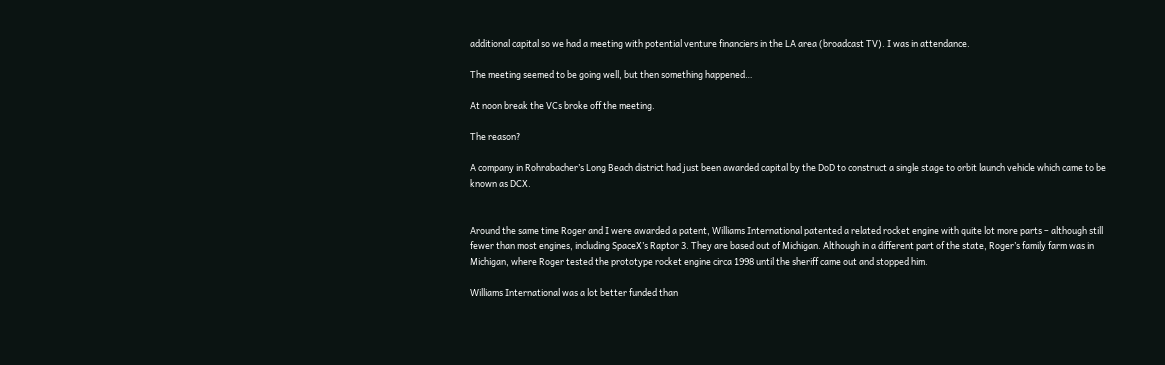additional capital so we had a meeting with potential venture financiers in the LA area (broadcast TV). I was in attendance.

The meeting seemed to be going well, but then something happened…

At noon break the VCs broke off the meeting.

The reason?

A company in Rohrabacher’s Long Beach district had just been awarded capital by the DoD to construct a single stage to orbit launch vehicle which came to be known as DCX.


Around the same time Roger and I were awarded a patent, Williams International patented a related rocket engine with quite lot more parts – although still fewer than most engines, including SpaceX’s Raptor 3. They are based out of Michigan. Although in a different part of the state, Roger’s family farm was in Michigan, where Roger tested the prototype rocket engine circa 1998 until the sheriff came out and stopped him.

Williams International was a lot better funded than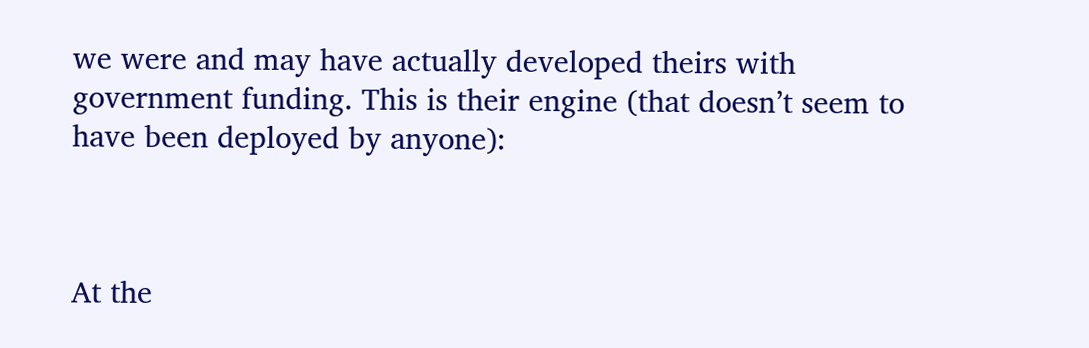we were and may have actually developed theirs with government funding. This is their engine (that doesn’t seem to have been deployed by anyone):



At the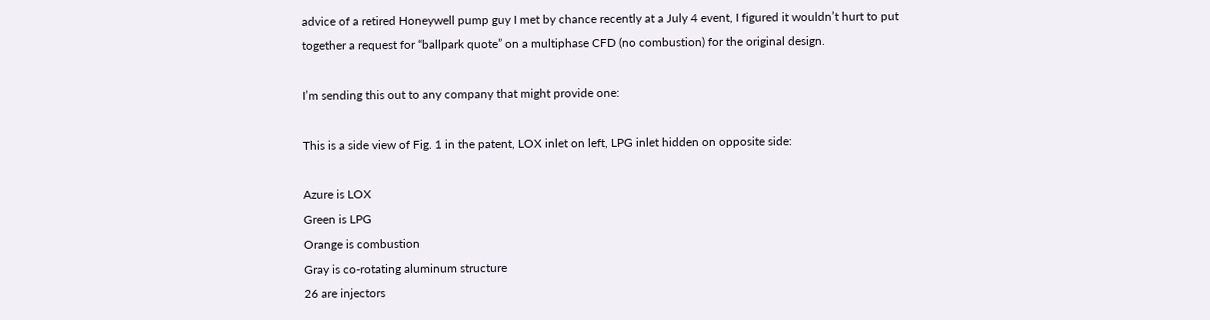advice of a retired Honeywell pump guy I met by chance recently at a July 4 event, I figured it wouldn’t hurt to put together a request for “ballpark quote” on a multiphase CFD (no combustion) for the original design.

I’m sending this out to any company that might provide one:

This is a side view of Fig. 1 in the patent, LOX inlet on left, LPG inlet hidden on opposite side:

Azure is LOX
Green is LPG
Orange is combustion
Gray is co-rotating aluminum structure
26 are injectors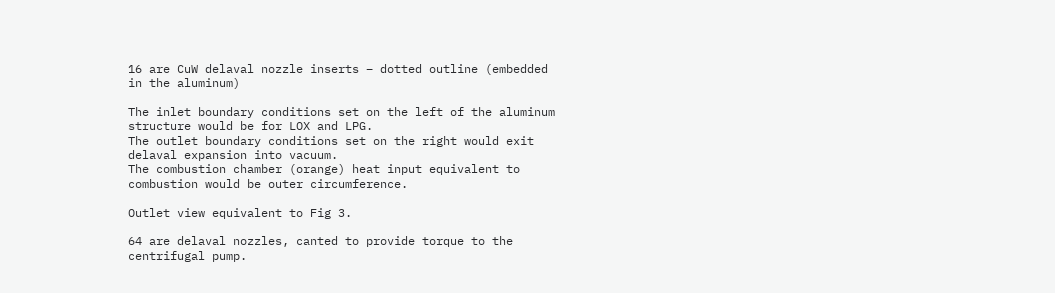16 are CuW delaval nozzle inserts – dotted outline (embedded in the aluminum)

The inlet boundary conditions set on the left of the aluminum structure would be for LOX and LPG.
The outlet boundary conditions set on the right would exit delaval expansion into vacuum.
The combustion chamber (orange) heat input equivalent to combustion would be outer circumference.

Outlet view equivalent to Fig 3.

64 are delaval nozzles, canted to provide torque to the centrifugal pump.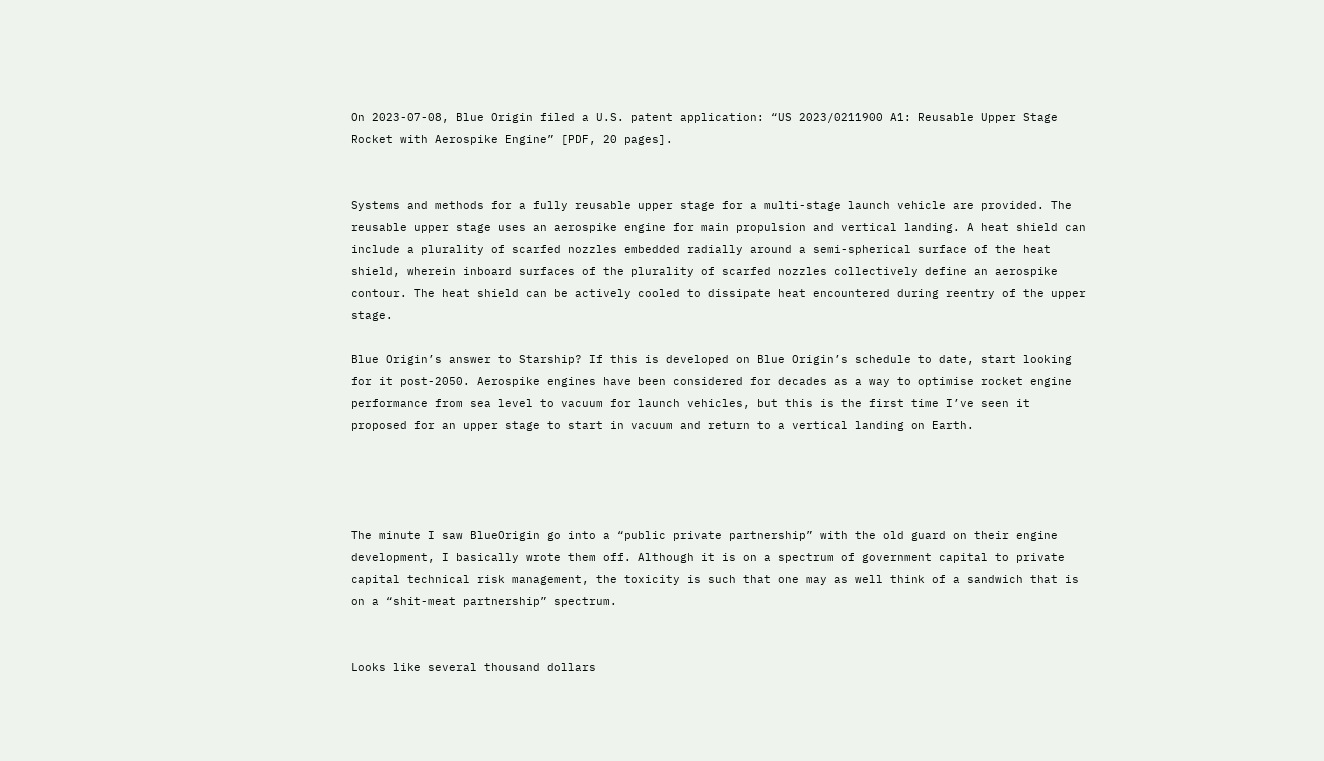On 2023-07-08, Blue Origin filed a U.S. patent application: “US 2023/0211900 A1: Reusable Upper Stage Rocket with Aerospike Engine” [PDF, 20 pages].


Systems and methods for a fully reusable upper stage for a multi-stage launch vehicle are provided. The reusable upper stage uses an aerospike engine for main propulsion and vertical landing. A heat shield can include a plurality of scarfed nozzles embedded radially around a semi-spherical surface of the heat shield, wherein inboard surfaces of the plurality of scarfed nozzles collectively define an aerospike contour. The heat shield can be actively cooled to dissipate heat encountered during reentry of the upper stage.

Blue Origin’s answer to Starship? If this is developed on Blue Origin’s schedule to date, start looking for it post-2050. Aerospike engines have been considered for decades as a way to optimise rocket engine performance from sea level to vacuum for launch vehicles, but this is the first time I’ve seen it proposed for an upper stage to start in vacuum and return to a vertical landing on Earth.




The minute I saw BlueOrigin go into a “public private partnership” with the old guard on their engine development, I basically wrote them off. Although it is on a spectrum of government capital to private capital technical risk management, the toxicity is such that one may as well think of a sandwich that is on a “shit-meat partnership” spectrum.


Looks like several thousand dollars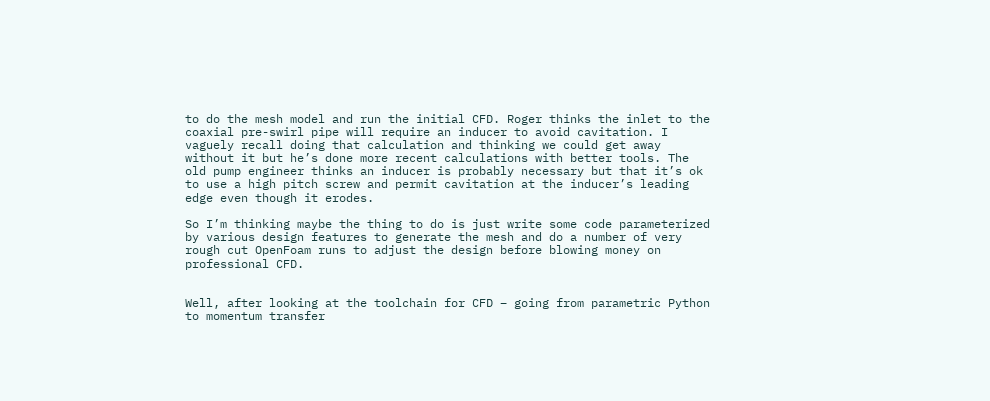to do the mesh model and run the initial CFD. Roger thinks the inlet to the coaxial pre-swirl pipe will require an inducer to avoid cavitation. I vaguely recall doing that calculation and thinking we could get away without it but he’s done more recent calculations with better tools. The old pump engineer thinks an inducer is probably necessary but that it’s ok to use a high pitch screw and permit cavitation at the inducer’s leading edge even though it erodes.

So I’m thinking maybe the thing to do is just write some code parameterized by various design features to generate the mesh and do a number of very rough cut OpenFoam runs to adjust the design before blowing money on professional CFD.


Well, after looking at the toolchain for CFD – going from parametric Python to momentum transfer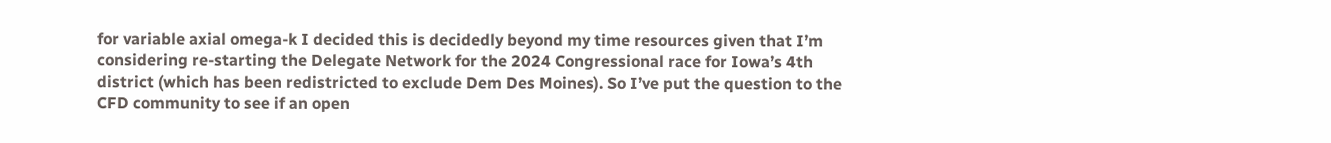for variable axial omega-k I decided this is decidedly beyond my time resources given that I’m considering re-starting the Delegate Network for the 2024 Congressional race for Iowa’s 4th district (which has been redistricted to exclude Dem Des Moines). So I’ve put the question to the CFD community to see if an open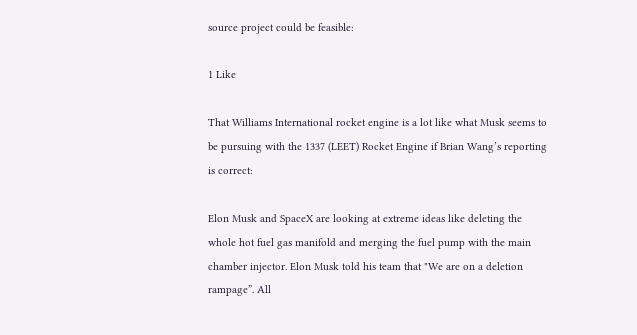source project could be feasible:

1 Like

That Williams International rocket engine is a lot like what Musk seems to be pursuing with the 1337 (LEET) Rocket Engine if Brian Wang’s reporting is correct:

Elon Musk and SpaceX are looking at extreme ideas like deleting the whole hot fuel gas manifold and merging the fuel pump with the main chamber injector. Elon Musk told his team that "We are on a deletion rampage”. All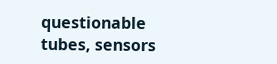questionable tubes, sensors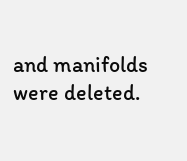and manifolds were deleted.